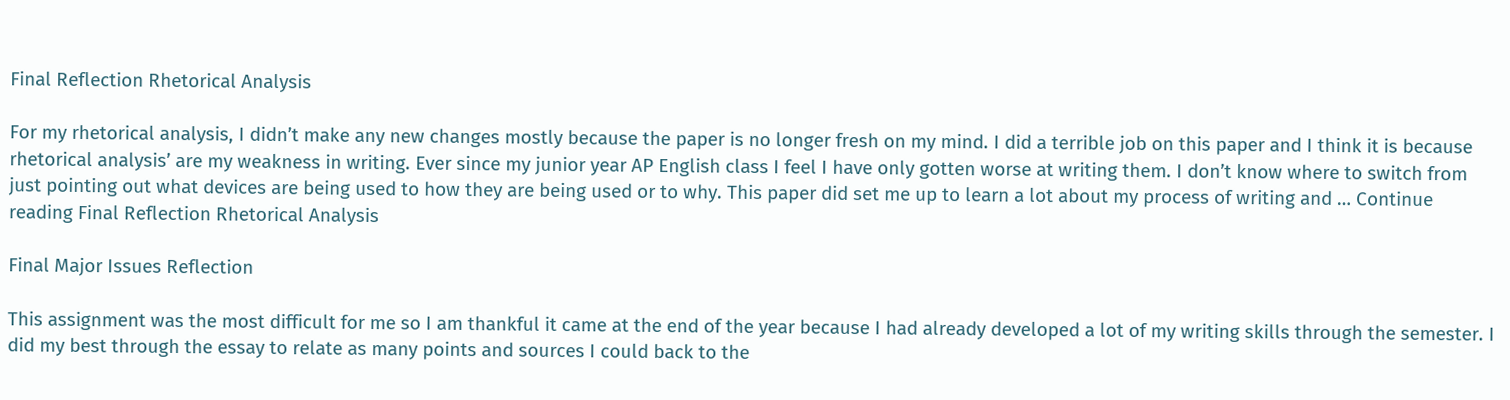Final Reflection Rhetorical Analysis

For my rhetorical analysis, I didn’t make any new changes mostly because the paper is no longer fresh on my mind. I did a terrible job on this paper and I think it is because rhetorical analysis’ are my weakness in writing. Ever since my junior year AP English class I feel I have only gotten worse at writing them. I don’t know where to switch from just pointing out what devices are being used to how they are being used or to why. This paper did set me up to learn a lot about my process of writing and … Continue reading Final Reflection Rhetorical Analysis

Final Major Issues Reflection

This assignment was the most difficult for me so I am thankful it came at the end of the year because I had already developed a lot of my writing skills through the semester. I did my best through the essay to relate as many points and sources I could back to the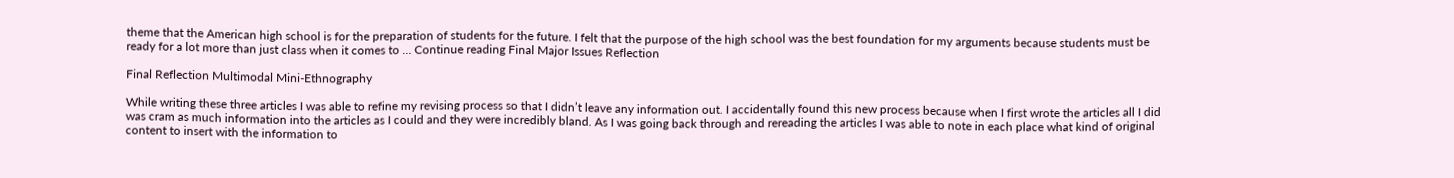theme that the American high school is for the preparation of students for the future. I felt that the purpose of the high school was the best foundation for my arguments because students must be ready for a lot more than just class when it comes to … Continue reading Final Major Issues Reflection

Final Reflection Multimodal Mini-Ethnography

While writing these three articles I was able to refine my revising process so that I didn’t leave any information out. I accidentally found this new process because when I first wrote the articles all I did was cram as much information into the articles as I could and they were incredibly bland. As I was going back through and rereading the articles I was able to note in each place what kind of original content to insert with the information to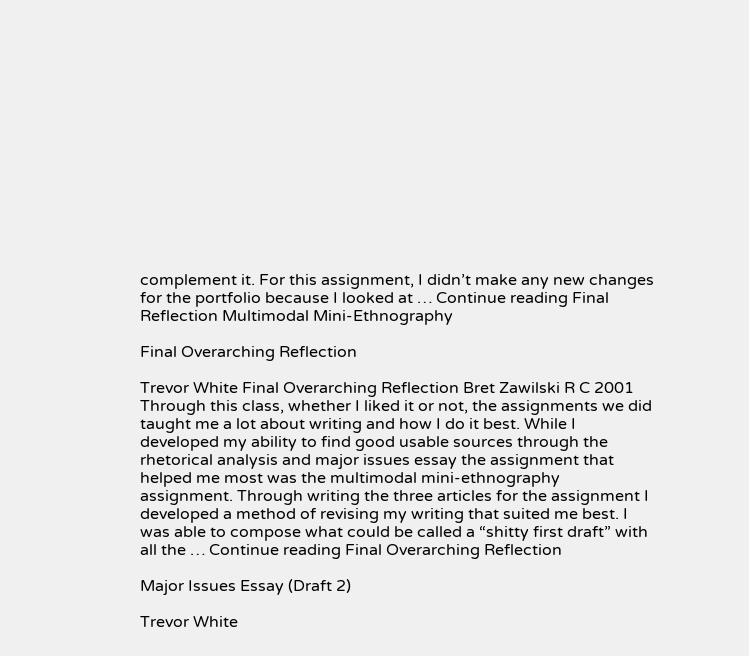complement it. For this assignment, I didn’t make any new changes for the portfolio because I looked at … Continue reading Final Reflection Multimodal Mini-Ethnography

Final Overarching Reflection

Trevor White Final Overarching Reflection Bret Zawilski R C 2001 Through this class, whether I liked it or not, the assignments we did taught me a lot about writing and how I do it best. While I developed my ability to find good usable sources through the rhetorical analysis and major issues essay the assignment that helped me most was the multimodal mini-ethnography assignment. Through writing the three articles for the assignment I developed a method of revising my writing that suited me best. I was able to compose what could be called a “shitty first draft” with all the … Continue reading Final Overarching Reflection

Major Issues Essay (Draft 2)

Trevor White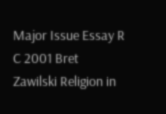Major Issue Essay R C 2001 Bret Zawilski Religion in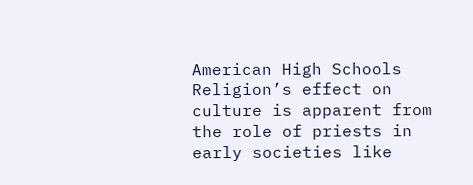American High Schools             Religion’s effect on culture is apparent from the role of priests in early societies like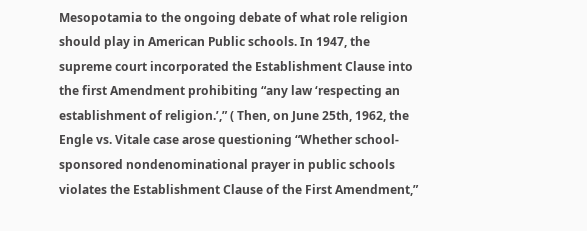Mesopotamia to the ongoing debate of what role religion should play in American Public schools. In 1947, the supreme court incorporated the Establishment Clause into the first Amendment prohibiting “any law ‘respecting an establishment of religion.’,” ( Then, on June 25th, 1962, the Engle vs. Vitale case arose questioning “Whether school-sponsored nondenominational prayer in public schools violates the Establishment Clause of the First Amendment,”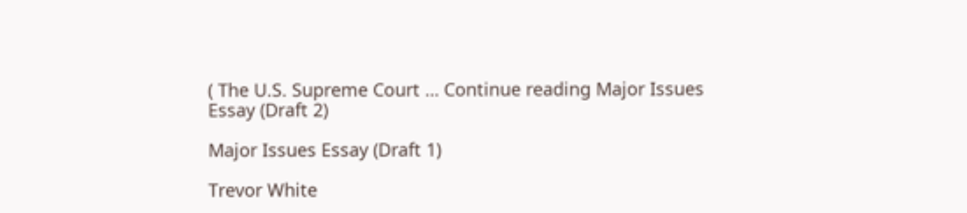( The U.S. Supreme Court … Continue reading Major Issues Essay (Draft 2)

Major Issues Essay (Draft 1)

Trevor White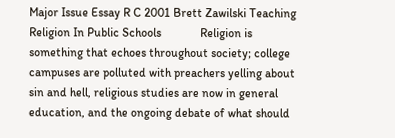Major Issue Essay R C 2001 Brett Zawilski Teaching Religion In Public Schools             Religion is something that echoes throughout society; college campuses are polluted with preachers yelling about sin and hell, religious studies are now in general education, and the ongoing debate of what should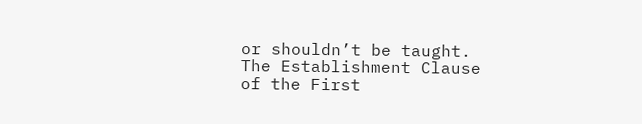or shouldn’t be taught. The Establishment Clause of the First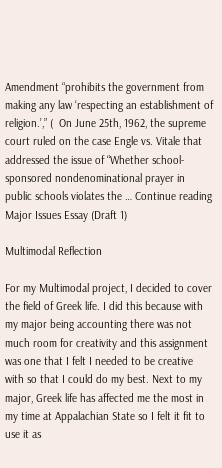Amendment “prohibits the government from making any law ‘respecting an establishment of religion.’,” (  On June 25th, 1962, the supreme court ruled on the case Engle vs. Vitale that addressed the issue of “Whether school-sponsored nondenominational prayer in public schools violates the … Continue reading Major Issues Essay (Draft 1)

Multimodal Reflection

For my Multimodal project, I decided to cover the field of Greek life. I did this because with my major being accounting there was not much room for creativity and this assignment was one that I felt I needed to be creative with so that I could do my best. Next to my major, Greek life has affected me the most in my time at Appalachian State so I felt it fit to use it as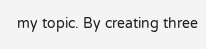my topic. By creating three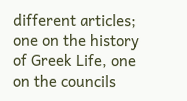different articles; one on the history of Greek Life, one on the councils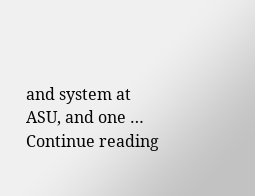and system at ASU, and one … Continue reading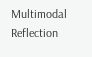Multimodal Reflection